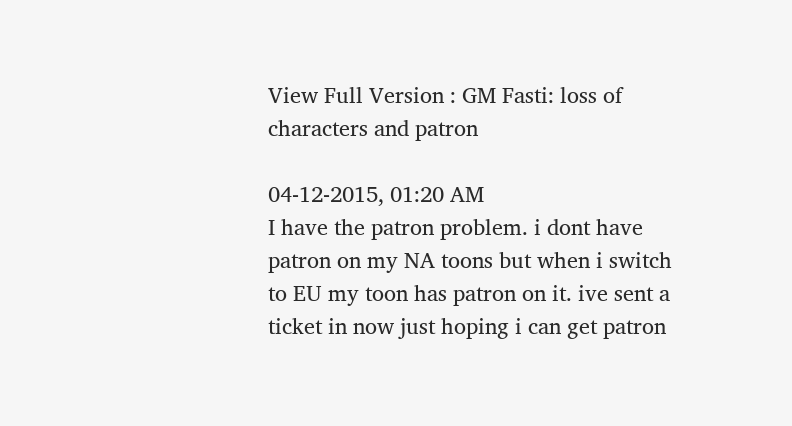View Full Version : GM Fasti: loss of characters and patron

04-12-2015, 01:20 AM
I have the patron problem. i dont have patron on my NA toons but when i switch to EU my toon has patron on it. ive sent a ticket in now just hoping i can get patron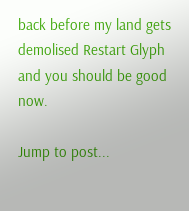back before my land gets demolised Restart Glyph and you should be good now.

Jump to post...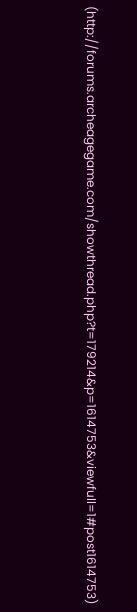(http://forums.archeagegame.com/showthread.php?t=179214&p=1614753&viewfull=1#post1614753)